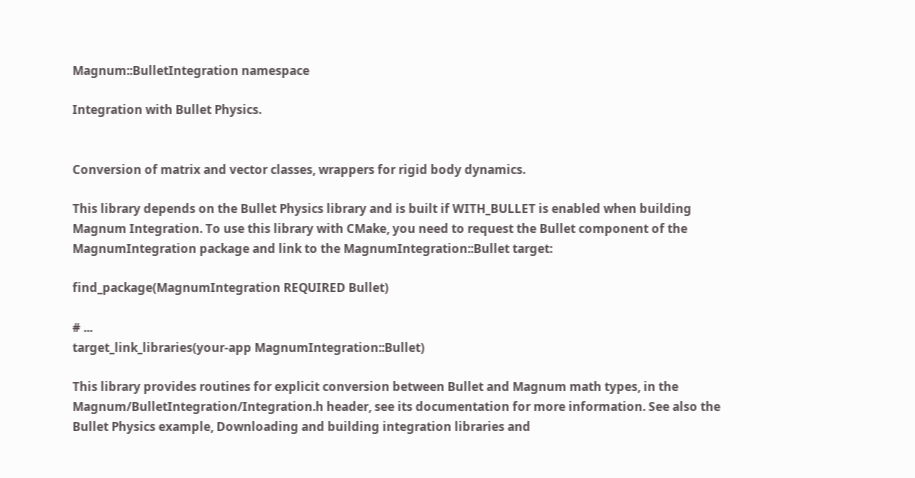Magnum::BulletIntegration namespace

Integration with Bullet Physics.


Conversion of matrix and vector classes, wrappers for rigid body dynamics.

This library depends on the Bullet Physics library and is built if WITH_BULLET is enabled when building Magnum Integration. To use this library with CMake, you need to request the Bullet component of the MagnumIntegration package and link to the MagnumIntegration::Bullet target:

find_package(MagnumIntegration REQUIRED Bullet)

# ...
target_link_libraries(your-app MagnumIntegration::Bullet)

This library provides routines for explicit conversion between Bullet and Magnum math types, in the Magnum/BulletIntegration/Integration.h header, see its documentation for more information. See also the Bullet Physics example, Downloading and building integration libraries and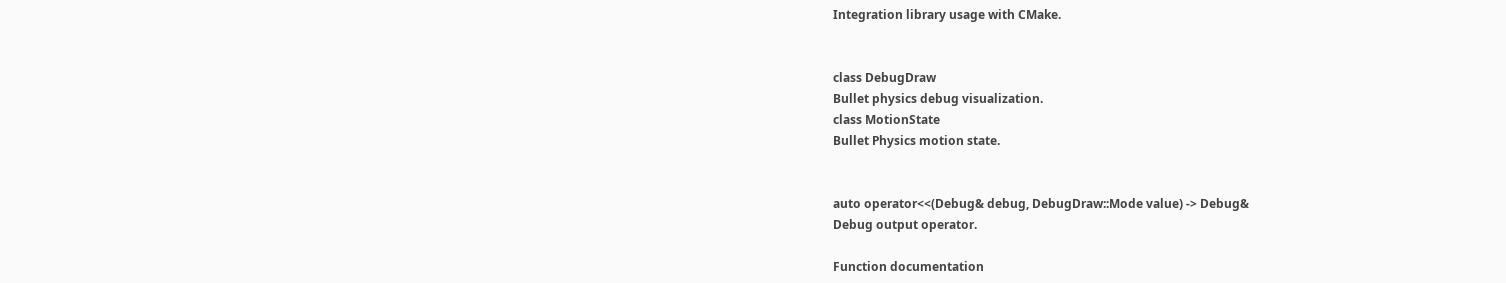Integration library usage with CMake.


class DebugDraw
Bullet physics debug visualization.
class MotionState
Bullet Physics motion state.


auto operator<<(Debug& debug, DebugDraw::Mode value) -> Debug&
Debug output operator.

Function documentation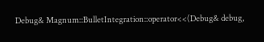Debug& Magnum::BulletIntegration::operator<<(Debug& debug,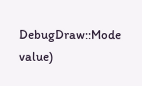DebugDraw::Mode value)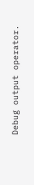Debug output operator.